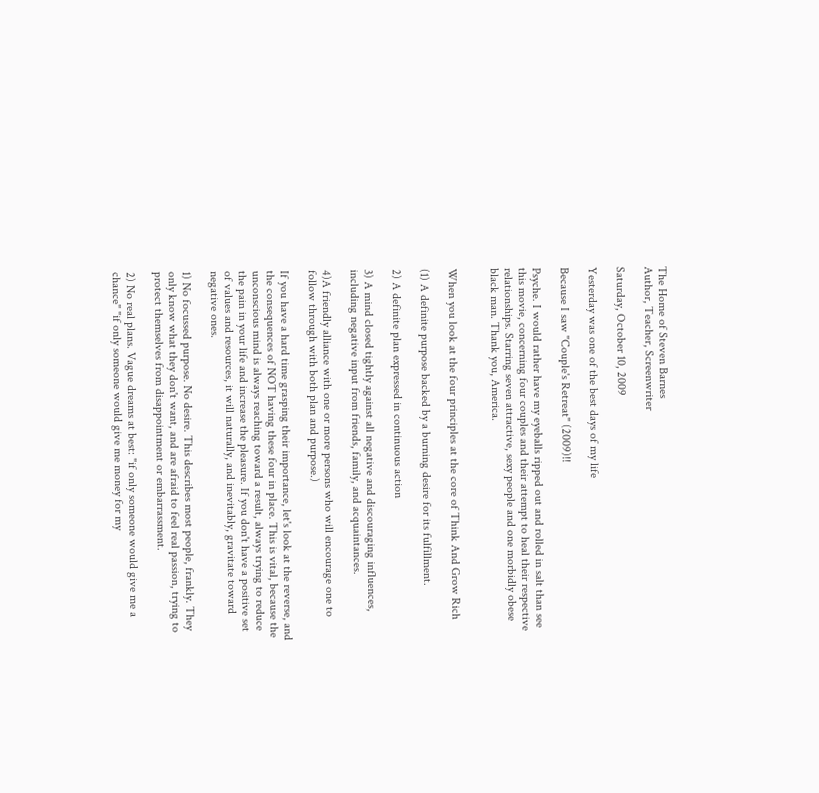The Home of Steven Barnes
Author, Teacher, Screenwriter

Saturday, October 10, 2009

Yesterday was one of the best days of my life

Because I saw "Couple's Retreat" (2009)!!

Psyche. I would rather have my eyeballs ripped out and rolled in salt than see this movie, concerning four couples and their attempt to heal their respective relationships. Starring seven attractive, sexy people and one morbidly obese black man. Thank you, America.


When you look at the four principles at the core of Think And Grow Rich

(1) A definite purpose backed by a burning desire for its fulfillment.

2) A definite plan expressed in continuous action

3) A mind closed tightly against all negative and discouraging influences, including negative input from friends, family, and acquaintances.

4)A friendly alliance with one or more persons who will encourage one to follow through with both plan and purpose.)

If you have a hard time grasping their importance, let's look at the reverse, and the consequences of NOT having these four in place. This is vital, because the unconscious mind is always reaching toward a result, always trying to reduce the pain in your life and increase the pleasure. If you don't have a positive set of values and resources, it will naturally, and inevitably, gravitate toward negative ones.

1) No focussed purpose. No desire. This describes most people, frankly. They only know what they don't want, and are afraid to feel real passion, trying to protect themselves from disappointment or embarrassment.

2) No real plans. Vague dreams at best: "if only someone would give me a chance" "if only someone would give me money for my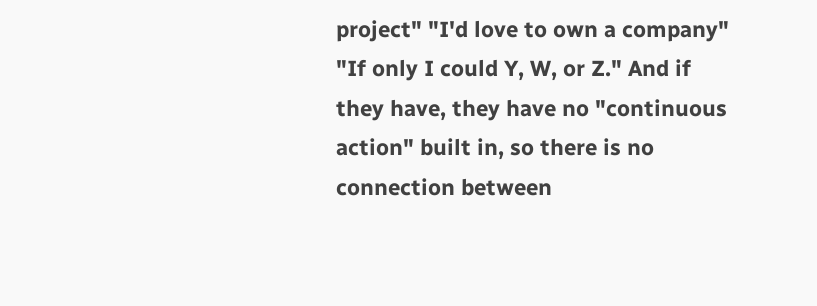project" "I'd love to own a company" "If only I could Y, W, or Z." And if they have, they have no "continuous action" built in, so there is no connection between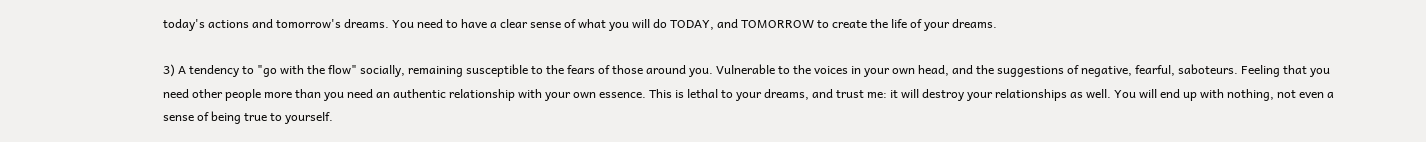today's actions and tomorrow's dreams. You need to have a clear sense of what you will do TODAY, and TOMORROW to create the life of your dreams.

3) A tendency to "go with the flow" socially, remaining susceptible to the fears of those around you. Vulnerable to the voices in your own head, and the suggestions of negative, fearful, saboteurs. Feeling that you need other people more than you need an authentic relationship with your own essence. This is lethal to your dreams, and trust me: it will destroy your relationships as well. You will end up with nothing, not even a sense of being true to yourself.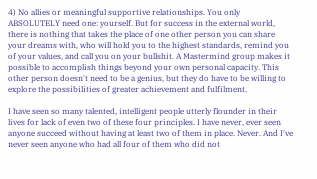4) No allies or meaningful supportive relationships. You only ABSOLUTELY need one: yourself. But for success in the external world, there is nothing that takes the place of one other person you can share your dreams with, who will hold you to the highest standards, remind you of your values, and call you on your bullshit. A Mastermind group makes it possible to accomplish things beyond your own personal capacity. This other person doesn't need to be a genius, but they do have to be willing to explore the possibilities of greater achievement and fulfilment.

I have seen so many talented, intelligent people utterly flounder in their lives for lack of even two of these four principles. I have never, ever seen anyone succeed without having at least two of them in place. Never. And I've never seen anyone who had all four of them who did not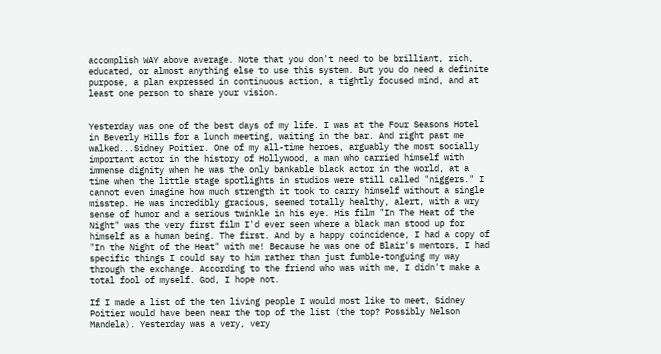accomplish WAY above average. Note that you don't need to be brilliant, rich, educated, or almost anything else to use this system. But you do need a definite purpose, a plan expressed in continuous action, a tightly focused mind, and at least one person to share your vision.


Yesterday was one of the best days of my life. I was at the Four Seasons Hotel in Beverly Hills for a lunch meeting, waiting in the bar. And right past me walked...Sidney Poitier. One of my all-time heroes, arguably the most socially important actor in the history of Hollywood, a man who carried himself with immense dignity when he was the only bankable black actor in the world, at a time when the little stage spotlights in studios were still called "niggers." I cannot even imagine how much strength it took to carry himself without a single misstep. He was incredibly gracious, seemed totally healthy, alert, with a wry sense of humor and a serious twinkle in his eye. His film "In The Heat of the Night" was the very first film I'd ever seen where a black man stood up for himself as a human being. The first. And by a happy coincidence, I had a copy of "In the Night of the Heat" with me! Because he was one of Blair's mentors, I had specific things I could say to him rather than just fumble-tonguing my way through the exchange. According to the friend who was with me, I didn't make a total fool of myself. God, I hope not.

If I made a list of the ten living people I would most like to meet, Sidney Poitier would have been near the top of the list (the top? Possibly Nelson Mandela). Yesterday was a very, very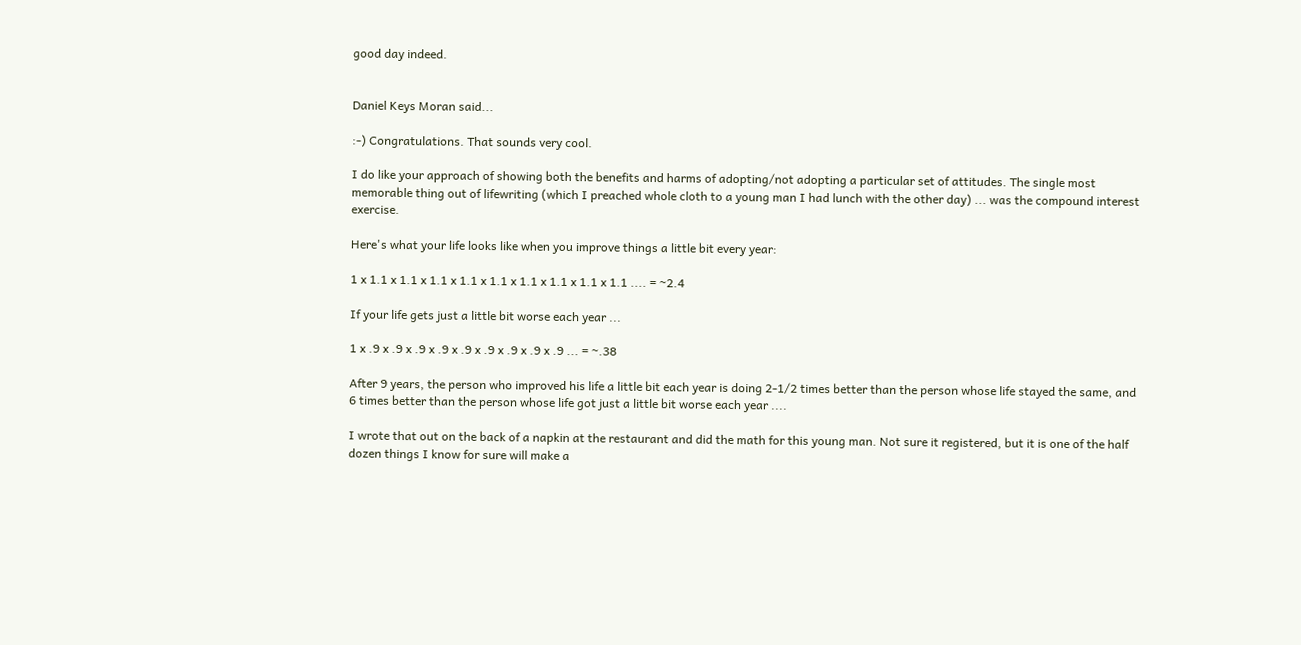good day indeed.


Daniel Keys Moran said...

:-) Congratulations. That sounds very cool.

I do like your approach of showing both the benefits and harms of adopting/not adopting a particular set of attitudes. The single most memorable thing out of lifewriting (which I preached whole cloth to a young man I had lunch with the other day) ... was the compound interest exercise.

Here's what your life looks like when you improve things a little bit every year:

1 x 1.1 x 1.1 x 1.1 x 1.1 x 1.1 x 1.1 x 1.1 x 1.1 x 1.1 .... = ~2.4

If your life gets just a little bit worse each year ...

1 x .9 x .9 x .9 x .9 x .9 x .9 x .9 x .9 x .9 ... = ~.38

After 9 years, the person who improved his life a little bit each year is doing 2-1/2 times better than the person whose life stayed the same, and 6 times better than the person whose life got just a little bit worse each year ....

I wrote that out on the back of a napkin at the restaurant and did the math for this young man. Not sure it registered, but it is one of the half dozen things I know for sure will make a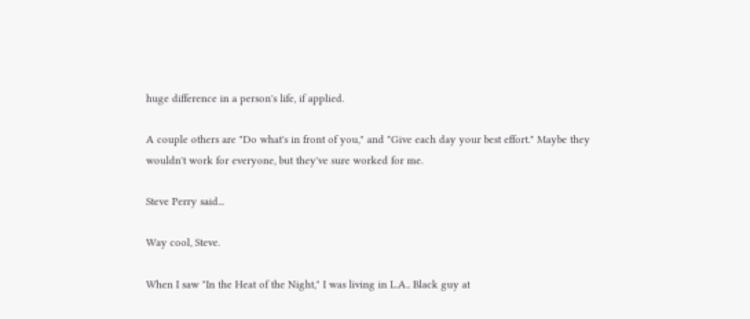huge difference in a person's life, if applied.

A couple others are "Do what's in front of you," and "Give each day your best effort." Maybe they wouldn't work for everyone, but they've sure worked for me.

Steve Perry said...

Way cool, Steve.

When I saw "In the Heat of the Night," I was living in L.A.. Black guy at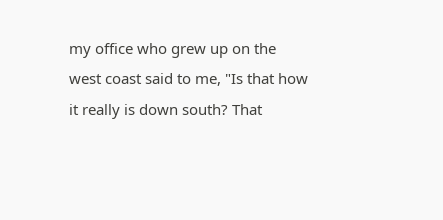my office who grew up on the west coast said to me, "Is that how it really is down south? That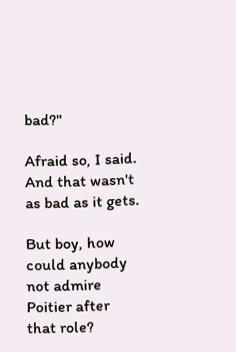bad?"

Afraid so, I said. And that wasn't as bad as it gets.

But boy, how could anybody not admire Poitier after that role?